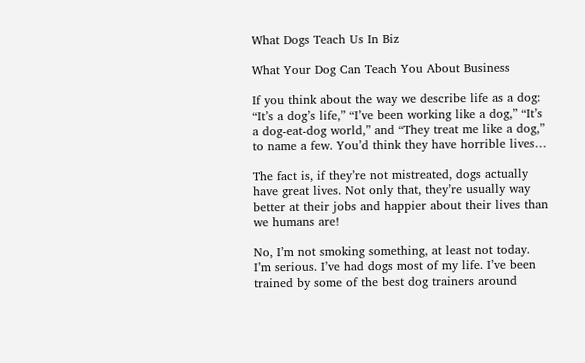What Dogs Teach Us In Biz

What Your Dog Can Teach You About Business

If you think about the way we describe life as a dog: “It’s a dog’s life,” “I’ve been working like a dog,” “It’s a dog-eat-dog world,” and “They treat me like a dog,” to name a few. You’d think they have horrible lives…

The fact is, if they’re not mistreated, dogs actually have great lives. Not only that, they’re usually way better at their jobs and happier about their lives than we humans are!

No, I’m not smoking something, at least not today. I’m serious. I’ve had dogs most of my life. I’ve been trained by some of the best dog trainers around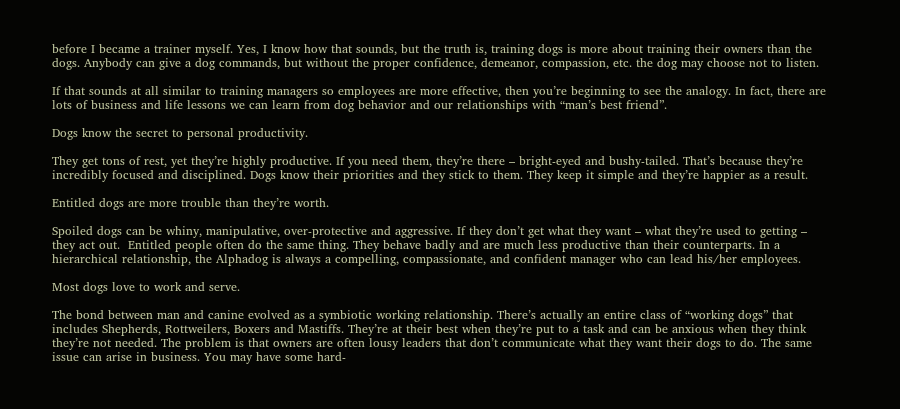before I became a trainer myself. Yes, I know how that sounds, but the truth is, training dogs is more about training their owners than the dogs. Anybody can give a dog commands, but without the proper confidence, demeanor, compassion, etc. the dog may choose not to listen.

If that sounds at all similar to training managers so employees are more effective, then you’re beginning to see the analogy. In fact, there are lots of business and life lessons we can learn from dog behavior and our relationships with “man’s best friend”.

Dogs know the secret to personal productivity.

They get tons of rest, yet they’re highly productive. If you need them, they’re there – bright-eyed and bushy-tailed. That’s because they’re incredibly focused and disciplined. Dogs know their priorities and they stick to them. They keep it simple and they’re happier as a result.

Entitled dogs are more trouble than they’re worth.

Spoiled dogs can be whiny, manipulative, over-protective and aggressive. If they don’t get what they want – what they’re used to getting – they act out.  Entitled people often do the same thing. They behave badly and are much less productive than their counterparts. In a hierarchical relationship, the Alphadog is always a compelling, compassionate, and confident manager who can lead his/her employees.

Most dogs love to work and serve.

The bond between man and canine evolved as a symbiotic working relationship. There’s actually an entire class of “working dogs” that includes Shepherds, Rottweilers, Boxers and Mastiffs. They’re at their best when they’re put to a task and can be anxious when they think they’re not needed. The problem is that owners are often lousy leaders that don’t communicate what they want their dogs to do. The same issue can arise in business. You may have some hard-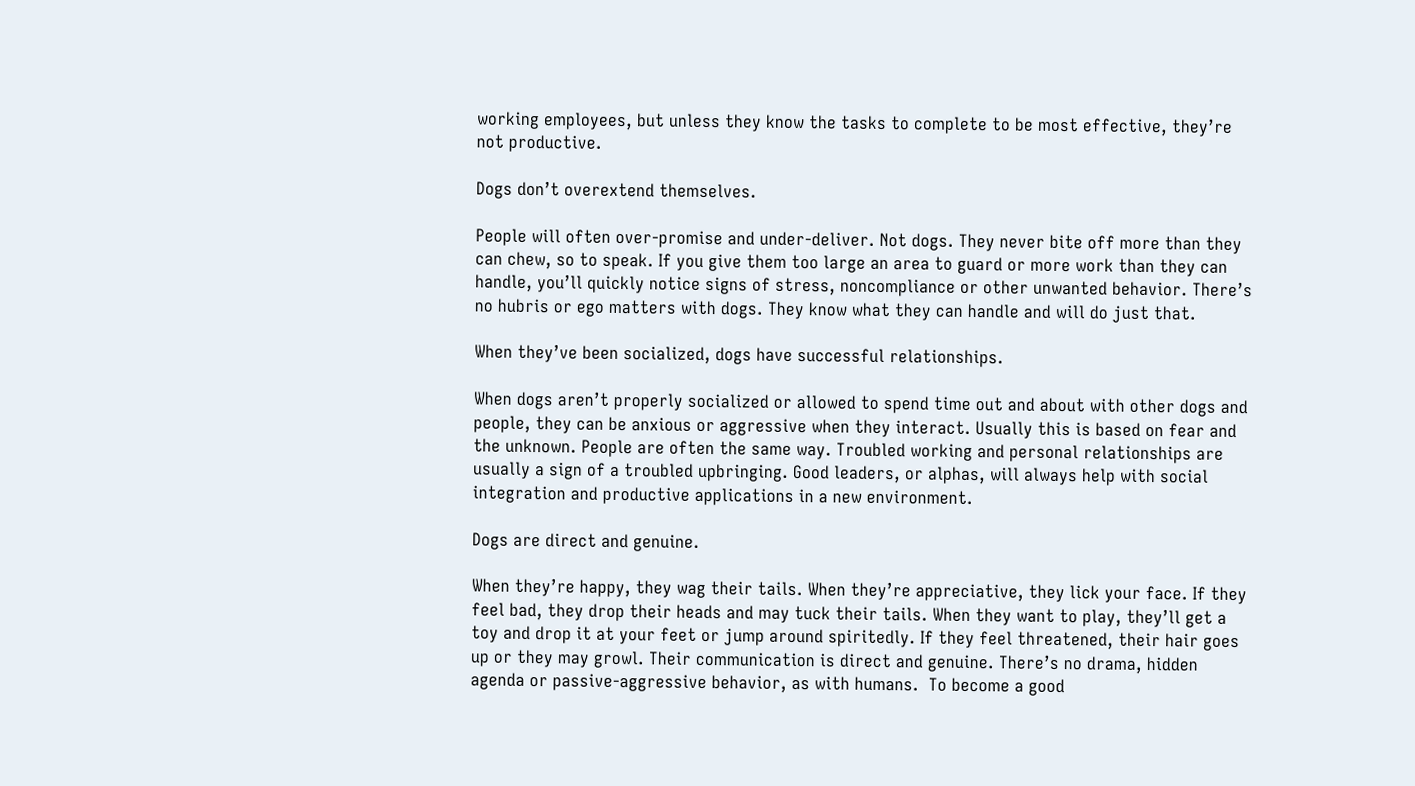working employees, but unless they know the tasks to complete to be most effective, they’re not productive.

Dogs don’t overextend themselves.

People will often over-promise and under-deliver. Not dogs. They never bite off more than they can chew, so to speak. If you give them too large an area to guard or more work than they can handle, you’ll quickly notice signs of stress, noncompliance or other unwanted behavior. There’s no hubris or ego matters with dogs. They know what they can handle and will do just that.

When they’ve been socialized, dogs have successful relationships.

When dogs aren’t properly socialized or allowed to spend time out and about with other dogs and people, they can be anxious or aggressive when they interact. Usually this is based on fear and the unknown. People are often the same way. Troubled working and personal relationships are usually a sign of a troubled upbringing. Good leaders, or alphas, will always help with social integration and productive applications in a new environment.

Dogs are direct and genuine.

When they’re happy, they wag their tails. When they’re appreciative, they lick your face. If they feel bad, they drop their heads and may tuck their tails. When they want to play, they’ll get a toy and drop it at your feet or jump around spiritedly. If they feel threatened, their hair goes up or they may growl. Their communication is direct and genuine. There’s no drama, hidden agenda or passive-aggressive behavior, as with humans.  To become a good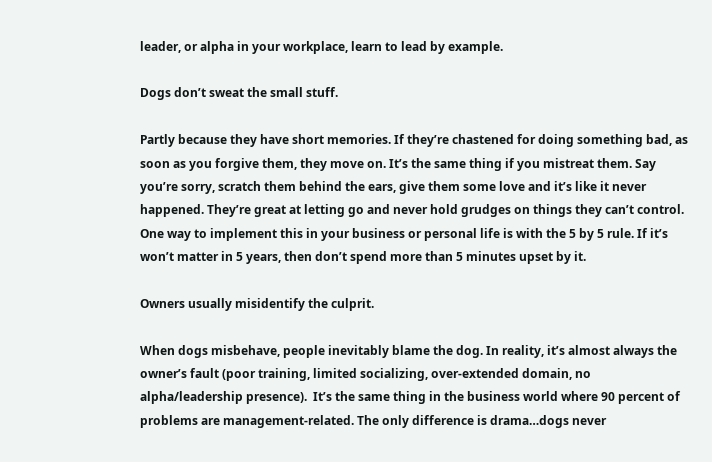leader, or alpha in your workplace, learn to lead by example.

Dogs don’t sweat the small stuff.

Partly because they have short memories. If they’re chastened for doing something bad, as soon as you forgive them, they move on. It’s the same thing if you mistreat them. Say you’re sorry, scratch them behind the ears, give them some love and it’s like it never happened. They’re great at letting go and never hold grudges on things they can’t control. One way to implement this in your business or personal life is with the 5 by 5 rule. If it’s won’t matter in 5 years, then don’t spend more than 5 minutes upset by it.

Owners usually misidentify the culprit.

When dogs misbehave, people inevitably blame the dog. In reality, it’s almost always the owner’s fault (poor training, limited socializing, over-extended domain, no alpha/leadership presence).  It’s the same thing in the business world where 90 percent of problems are management-related. The only difference is drama…dogs never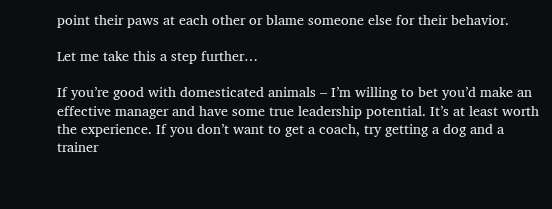point their paws at each other or blame someone else for their behavior.

Let me take this a step further…

If you’re good with domesticated animals – I’m willing to bet you’d make an effective manager and have some true leadership potential. It’s at least worth the experience. If you don’t want to get a coach, try getting a dog and a trainer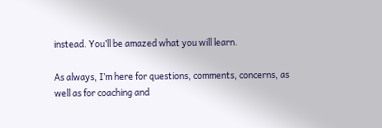instead. You’ll be amazed what you will learn.

As always, I’m here for questions, comments, concerns, as well as for coaching and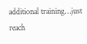additional training…just reach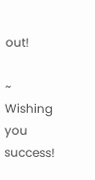out!

~ Wishing you success!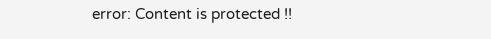error: Content is protected !!